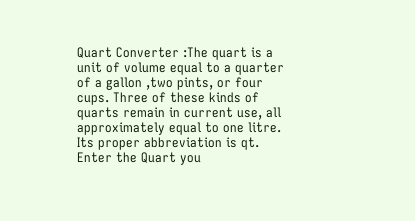Quart Converter :The quart is a unit of volume equal to a quarter of a gallon ,two pints, or four cups. Three of these kinds of quarts remain in current use, all approximately equal to one litre. Its proper abbreviation is qt.
Enter the Quart you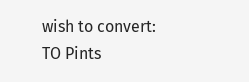wish to convert:
TO Pints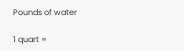Pounds of water

1 quart =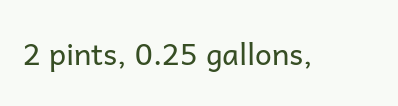2 pints, 0.25 gallons,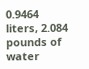0.9464 liters, 2.084 pounds of water